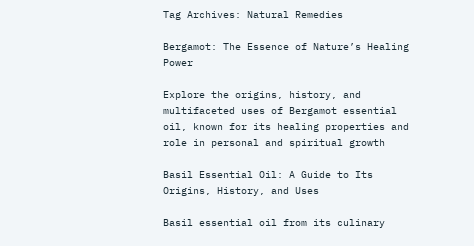Tag Archives: Natural Remedies

Bergamot: The Essence of Nature’s Healing Power

Explore the origins, history, and multifaceted uses of Bergamot essential oil, known for its healing properties and role in personal and spiritual growth

Basil Essential Oil: A Guide to Its Origins, History, and Uses

Basil essential oil from its culinary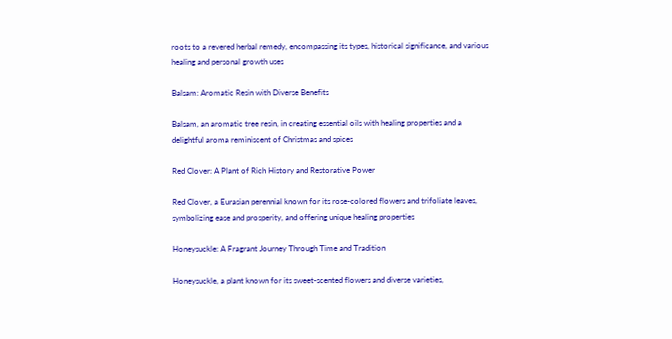roots to a revered herbal remedy, encompassing its types, historical significance, and various healing and personal growth uses

Balsam: Aromatic Resin with Diverse Benefits

Balsam, an aromatic tree resin, in creating essential oils with healing properties and a delightful aroma reminiscent of Christmas and spices

Red Clover: A Plant of Rich History and Restorative Power

Red Clover, a Eurasian perennial known for its rose-colored flowers and trifoliate leaves, symbolizing ease and prosperity, and offering unique healing properties

Honeysuckle: A Fragrant Journey Through Time and Tradition

Honeysuckle, a plant known for its sweet-scented flowers and diverse varieties,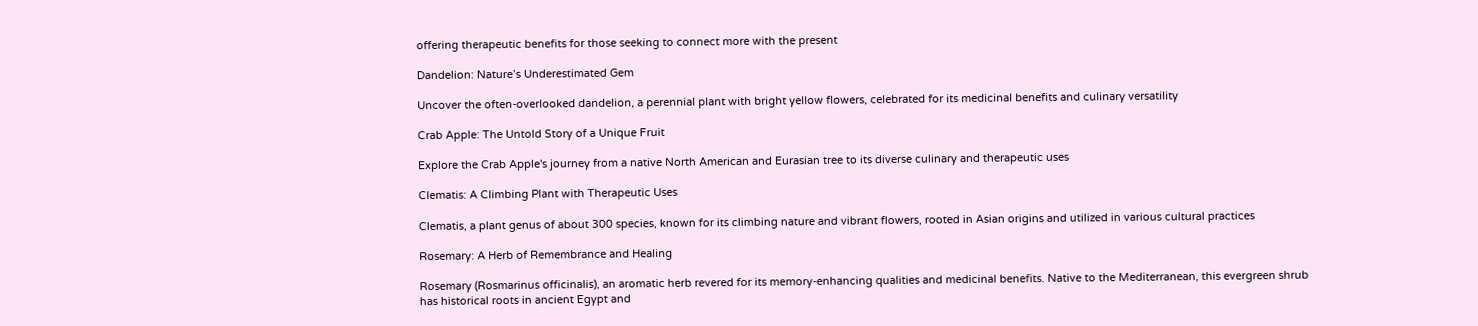offering therapeutic benefits for those seeking to connect more with the present

Dandelion: Nature’s Underestimated Gem

Uncover the often-overlooked dandelion, a perennial plant with bright yellow flowers, celebrated for its medicinal benefits and culinary versatility

Crab Apple: The Untold Story of a Unique Fruit

Explore the Crab Apple's journey from a native North American and Eurasian tree to its diverse culinary and therapeutic uses

Clematis: A Climbing Plant with Therapeutic Uses

Clematis, a plant genus of about 300 species, known for its climbing nature and vibrant flowers, rooted in Asian origins and utilized in various cultural practices

Rosemary: A Herb of Remembrance and Healing

Rosemary (Rosmarinus officinalis), an aromatic herb revered for its memory-enhancing qualities and medicinal benefits. Native to the Mediterranean, this evergreen shrub has historical roots in ancient Egypt and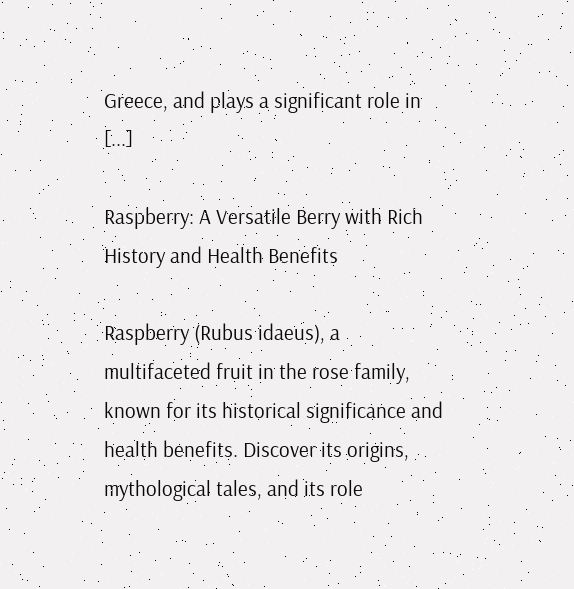Greece, and plays a significant role in [...]

Raspberry: A Versatile Berry with Rich History and Health Benefits

Raspberry (Rubus idaeus), a multifaceted fruit in the rose family, known for its historical significance and health benefits. Discover its origins, mythological tales, and its role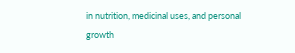in nutrition, medicinal uses, and personal growth